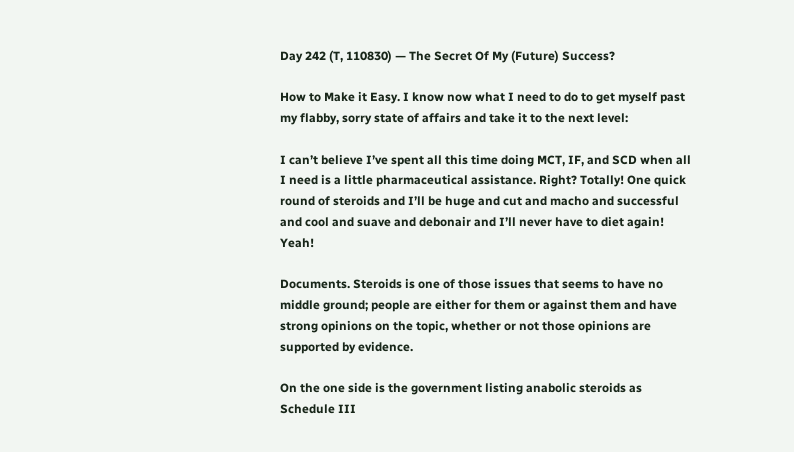Day 242 (T, 110830) — The Secret Of My (Future) Success?

How to Make it Easy. I know now what I need to do to get myself past my flabby, sorry state of affairs and take it to the next level:

I can’t believe I’ve spent all this time doing MCT, IF, and SCD when all I need is a little pharmaceutical assistance. Right? Totally! One quick round of steroids and I’ll be huge and cut and macho and successful and cool and suave and debonair and I’ll never have to diet again! Yeah!

Documents. Steroids is one of those issues that seems to have no middle ground; people are either for them or against them and have strong opinions on the topic, whether or not those opinions are supported by evidence.

On the one side is the government listing anabolic steroids as Schedule III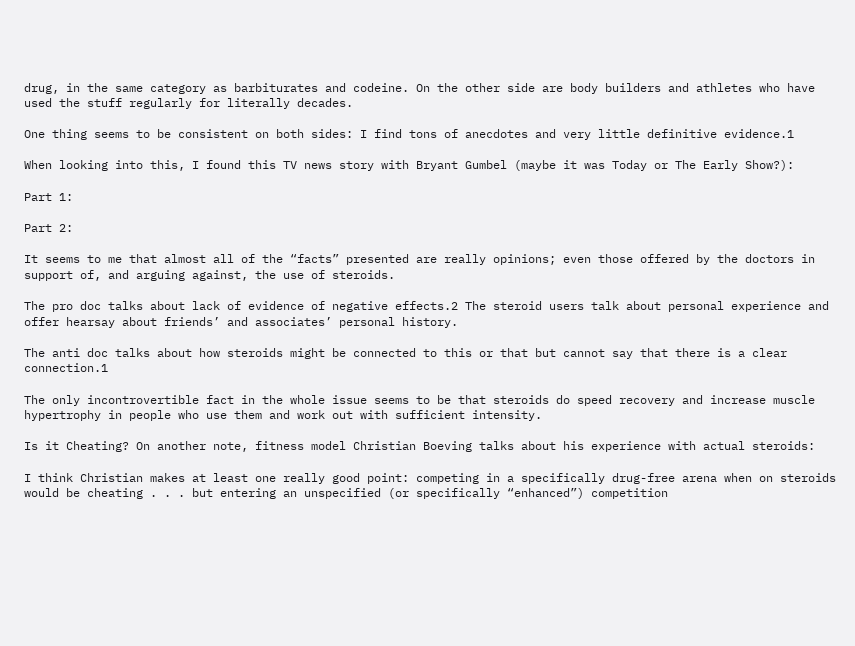drug, in the same category as barbiturates and codeine. On the other side are body builders and athletes who have used the stuff regularly for literally decades.

One thing seems to be consistent on both sides: I find tons of anecdotes and very little definitive evidence.1

When looking into this, I found this TV news story with Bryant Gumbel (maybe it was Today or The Early Show?):

Part 1:

Part 2:

It seems to me that almost all of the “facts” presented are really opinions; even those offered by the doctors in support of, and arguing against, the use of steroids.

The pro doc talks about lack of evidence of negative effects.2 The steroid users talk about personal experience and offer hearsay about friends’ and associates’ personal history.

The anti doc talks about how steroids might be connected to this or that but cannot say that there is a clear connection.1

The only incontrovertible fact in the whole issue seems to be that steroids do speed recovery and increase muscle hypertrophy in people who use them and work out with sufficient intensity.

Is it Cheating? On another note, fitness model Christian Boeving talks about his experience with actual steroids:

I think Christian makes at least one really good point: competing in a specifically drug-free arena when on steroids would be cheating . . . but entering an unspecified (or specifically “enhanced”) competition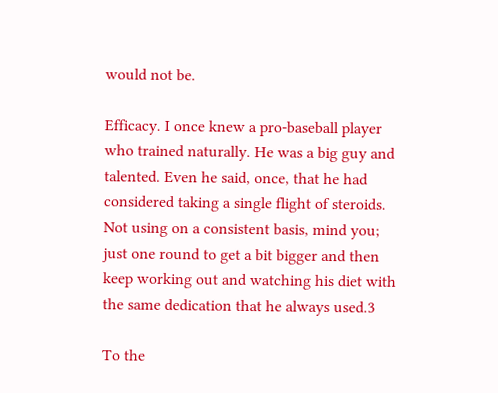would not be.

Efficacy. I once knew a pro-baseball player who trained naturally. He was a big guy and talented. Even he said, once, that he had considered taking a single flight of steroids. Not using on a consistent basis, mind you; just one round to get a bit bigger and then keep working out and watching his diet with the same dedication that he always used.3

To the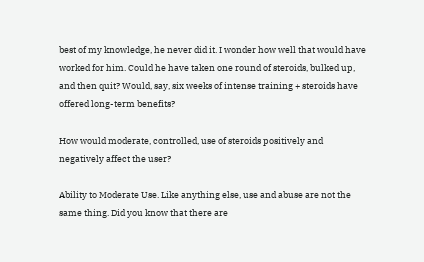best of my knowledge, he never did it. I wonder how well that would have worked for him. Could he have taken one round of steroids, bulked up, and then quit? Would, say, six weeks of intense training + steroids have offered long-term benefits?

How would moderate, controlled, use of steroids positively and negatively affect the user?

Ability to Moderate Use. Like anything else, use and abuse are not the same thing. Did you know that there are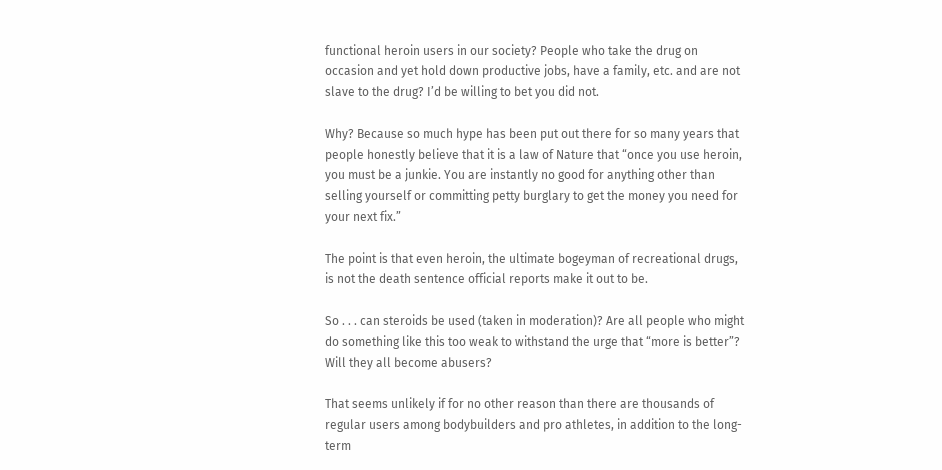functional heroin users in our society? People who take the drug on occasion and yet hold down productive jobs, have a family, etc. and are not slave to the drug? I’d be willing to bet you did not.

Why? Because so much hype has been put out there for so many years that people honestly believe that it is a law of Nature that “once you use heroin, you must be a junkie. You are instantly no good for anything other than selling yourself or committing petty burglary to get the money you need for your next fix.”

The point is that even heroin, the ultimate bogeyman of recreational drugs, is not the death sentence official reports make it out to be.

So . . . can steroids be used (taken in moderation)? Are all people who might do something like this too weak to withstand the urge that “more is better”? Will they all become abusers?

That seems unlikely if for no other reason than there are thousands of regular users among bodybuilders and pro athletes, in addition to the long-term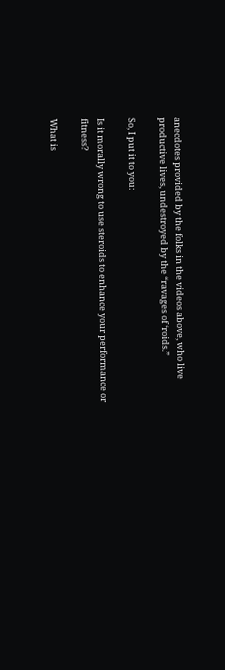anecdotes provided by the folks in the videos above, who live productive lives, undestroyed by the “ravages of ‘roids.”

So, I put it to you:

Is it morally wrong to use steroids to enhance your performance or fitness?

What is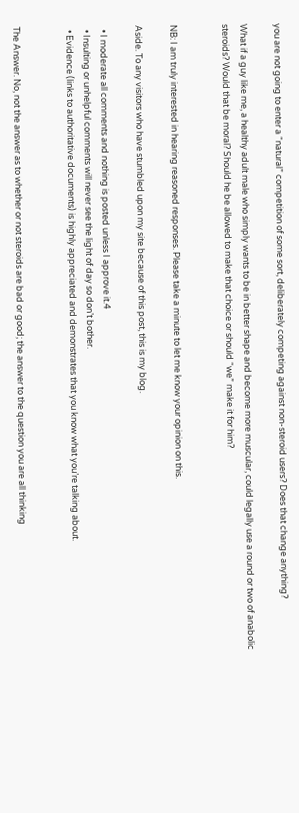you are not going to enter a “natural” competition of some sort, deliberately competing against non-steroid users? Does that change anything?

What if a guy like me, a healthy adult male who simply wants to be in better shape and become more muscular, could legally use a round or two of anabolic steroids? Would that be moral? Should he be allowed to make that choice or should “we” make it for him?


NB: I am truly interested in hearing reasoned responses. Please take a minute to let me know your opinion on this.

Aside. To any visitors who have stumbled upon my site because of this post, this is my blog.

  • I moderate all comments and nothing is posted unless I approve it.4
  • Insulting or unhelpful comments will never see the light of day so don’t bother.
  • Evidence (links to authoritative documents) is highly appreciated and demonstrates that you know what you’re talking about.


The Answer. No, not the answer as to whether or not steroids are bad or good; the answer to the question you are all thinking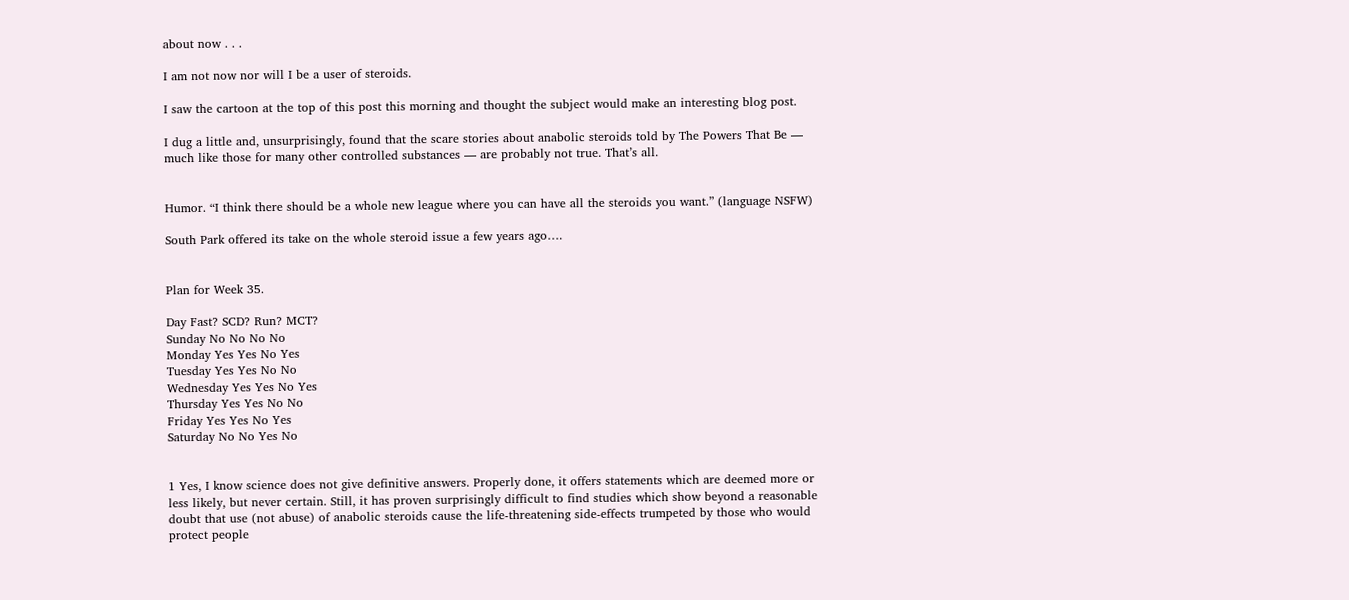about now . . .

I am not now nor will I be a user of steroids.

I saw the cartoon at the top of this post this morning and thought the subject would make an interesting blog post.

I dug a little and, unsurprisingly, found that the scare stories about anabolic steroids told by The Powers That Be — much like those for many other controlled substances — are probably not true. That’s all.


Humor. “I think there should be a whole new league where you can have all the steroids you want.” (language NSFW)

South Park offered its take on the whole steroid issue a few years ago….


Plan for Week 35.

Day Fast? SCD? Run? MCT?
Sunday No No No No
Monday Yes Yes No Yes
Tuesday Yes Yes No No
Wednesday Yes Yes No Yes
Thursday Yes Yes No No
Friday Yes Yes No Yes
Saturday No No Yes No


1 Yes, I know science does not give definitive answers. Properly done, it offers statements which are deemed more or less likely, but never certain. Still, it has proven surprisingly difficult to find studies which show beyond a reasonable doubt that use (not abuse) of anabolic steroids cause the life-threatening side-effects trumpeted by those who would protect people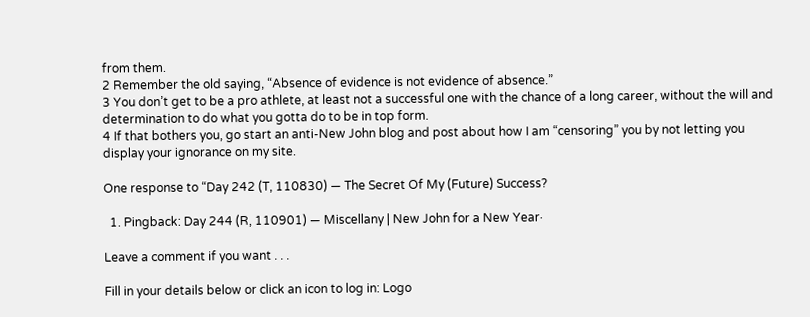from them.
2 Remember the old saying, “Absence of evidence is not evidence of absence.”
3 You don’t get to be a pro athlete, at least not a successful one with the chance of a long career, without the will and determination to do what you gotta do to be in top form.
4 If that bothers you, go start an anti-New John blog and post about how I am “censoring” you by not letting you display your ignorance on my site.

One response to “Day 242 (T, 110830) — The Secret Of My (Future) Success?

  1. Pingback: Day 244 (R, 110901) — Miscellany | New John for a New Year·

Leave a comment if you want . . .

Fill in your details below or click an icon to log in: Logo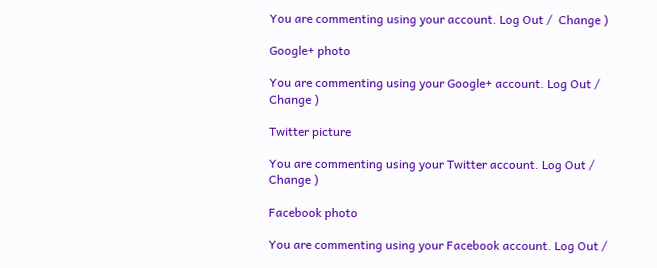You are commenting using your account. Log Out /  Change )

Google+ photo

You are commenting using your Google+ account. Log Out /  Change )

Twitter picture

You are commenting using your Twitter account. Log Out /  Change )

Facebook photo

You are commenting using your Facebook account. Log Out /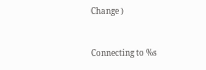Change )


Connecting to %s